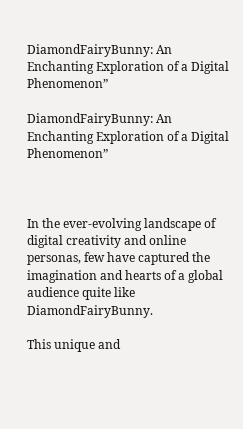DiamondFairyBunny: An Enchanting Exploration of a Digital Phenomenon”

DiamondFairyBunny: An Enchanting Exploration of a Digital Phenomenon”



In the ever-evolving landscape of digital creativity and online personas, few have captured the imagination and hearts of a global audience quite like DiamondFairyBunny.

This unique and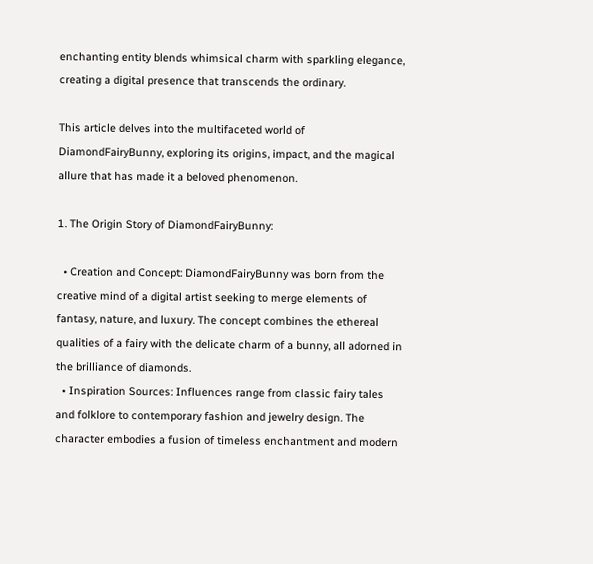enchanting entity blends whimsical charm with sparkling elegance, creating a digital presence that transcends the ordinary.

This article delves into the multifaceted world of DiamondFairyBunny, exploring its origins, impact, and the magical allure that has made it a beloved phenomenon.

1. The Origin Story of DiamondFairyBunny:

  • Creation and Concept: DiamondFairyBunny was born from the creative mind of a digital artist seeking to merge elements of fantasy, nature, and luxury. The concept combines the ethereal qualities of a fairy with the delicate charm of a bunny, all adorned in the brilliance of diamonds.
  • Inspiration Sources: Influences range from classic fairy tales and folklore to contemporary fashion and jewelry design. The character embodies a fusion of timeless enchantment and modern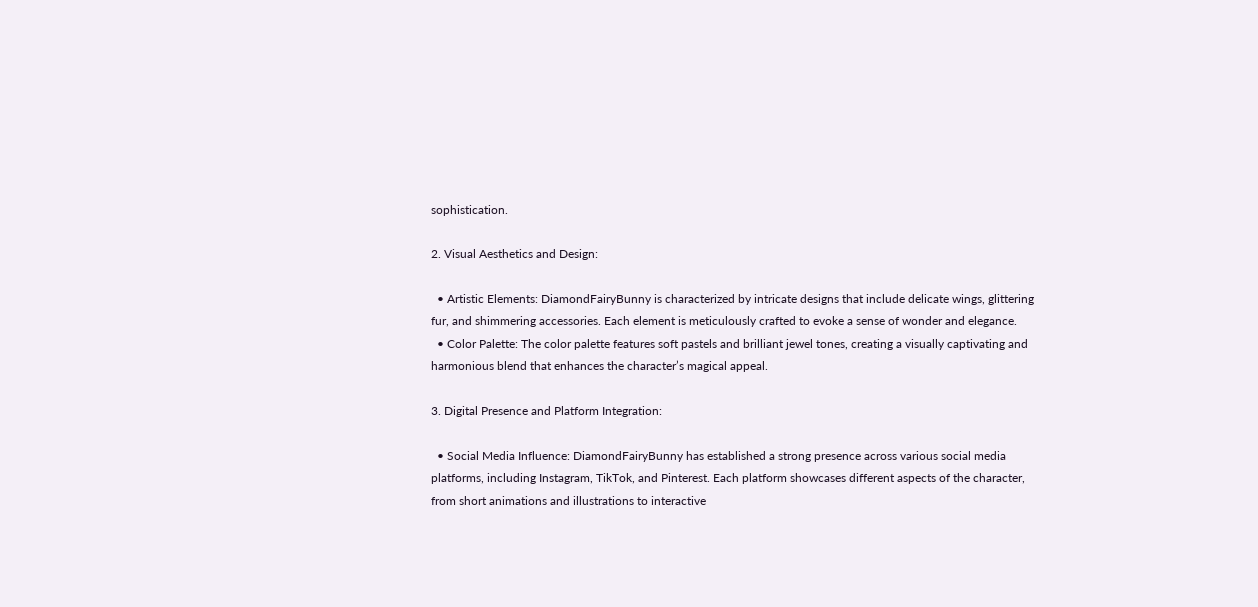sophistication.

2. Visual Aesthetics and Design:

  • Artistic Elements: DiamondFairyBunny is characterized by intricate designs that include delicate wings, glittering fur, and shimmering accessories. Each element is meticulously crafted to evoke a sense of wonder and elegance.
  • Color Palette: The color palette features soft pastels and brilliant jewel tones, creating a visually captivating and harmonious blend that enhances the character’s magical appeal.

3. Digital Presence and Platform Integration:

  • Social Media Influence: DiamondFairyBunny has established a strong presence across various social media platforms, including Instagram, TikTok, and Pinterest. Each platform showcases different aspects of the character, from short animations and illustrations to interactive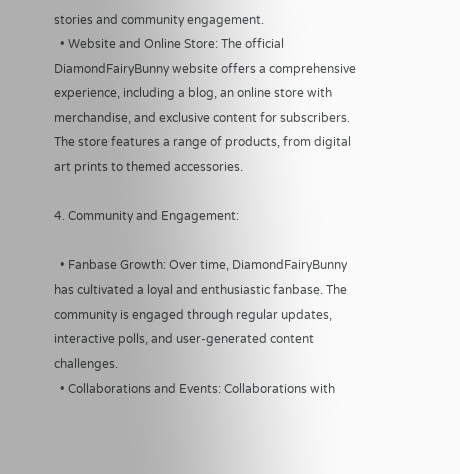stories and community engagement.
  • Website and Online Store: The official DiamondFairyBunny website offers a comprehensive experience, including a blog, an online store with merchandise, and exclusive content for subscribers. The store features a range of products, from digital art prints to themed accessories.

4. Community and Engagement:

  • Fanbase Growth: Over time, DiamondFairyBunny has cultivated a loyal and enthusiastic fanbase. The community is engaged through regular updates, interactive polls, and user-generated content challenges.
  • Collaborations and Events: Collaborations with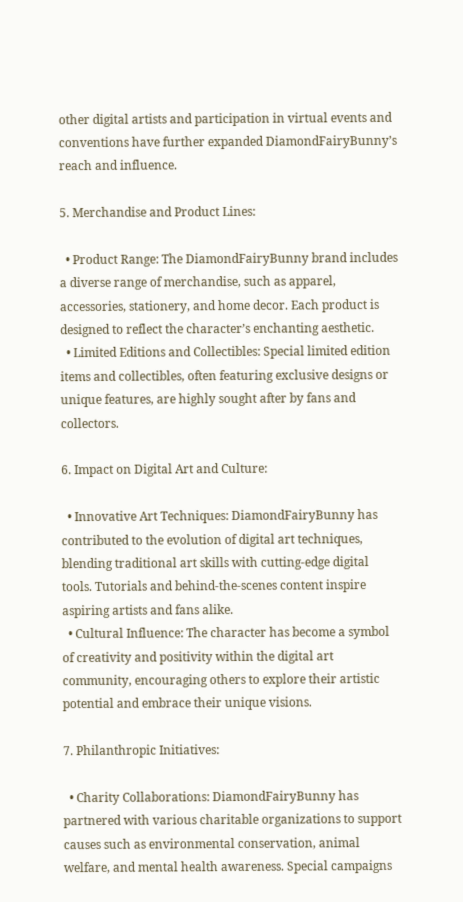other digital artists and participation in virtual events and conventions have further expanded DiamondFairyBunny’s reach and influence.

5. Merchandise and Product Lines:

  • Product Range: The DiamondFairyBunny brand includes a diverse range of merchandise, such as apparel, accessories, stationery, and home decor. Each product is designed to reflect the character’s enchanting aesthetic.
  • Limited Editions and Collectibles: Special limited edition items and collectibles, often featuring exclusive designs or unique features, are highly sought after by fans and collectors.

6. Impact on Digital Art and Culture:

  • Innovative Art Techniques: DiamondFairyBunny has contributed to the evolution of digital art techniques, blending traditional art skills with cutting-edge digital tools. Tutorials and behind-the-scenes content inspire aspiring artists and fans alike.
  • Cultural Influence: The character has become a symbol of creativity and positivity within the digital art community, encouraging others to explore their artistic potential and embrace their unique visions.

7. Philanthropic Initiatives:

  • Charity Collaborations: DiamondFairyBunny has partnered with various charitable organizations to support causes such as environmental conservation, animal welfare, and mental health awareness. Special campaigns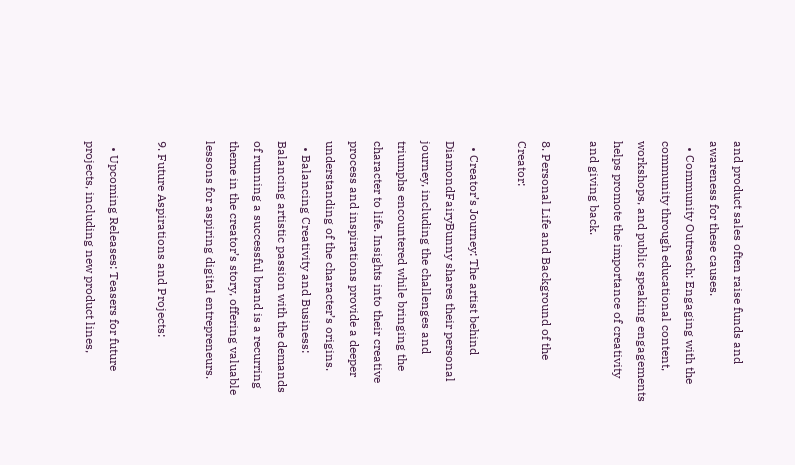and product sales often raise funds and awareness for these causes.
  • Community Outreach: Engaging with the community through educational content, workshops, and public speaking engagements helps promote the importance of creativity and giving back.

8. Personal Life and Background of the Creator:

  • Creator’s Journey: The artist behind DiamondFairyBunny shares their personal journey, including the challenges and triumphs encountered while bringing the character to life. Insights into their creative process and inspirations provide a deeper understanding of the character’s origins.
  • Balancing Creativity and Business: Balancing artistic passion with the demands of running a successful brand is a recurring theme in the creator’s story, offering valuable lessons for aspiring digital entrepreneurs.

9. Future Aspirations and Projects:

  • Upcoming Releases: Teasers for future projects, including new product lines,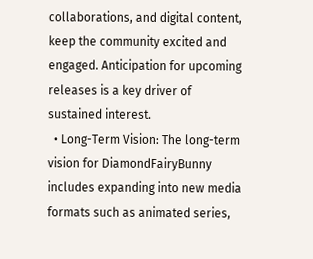collaborations, and digital content, keep the community excited and engaged. Anticipation for upcoming releases is a key driver of sustained interest.
  • Long-Term Vision: The long-term vision for DiamondFairyBunny includes expanding into new media formats such as animated series,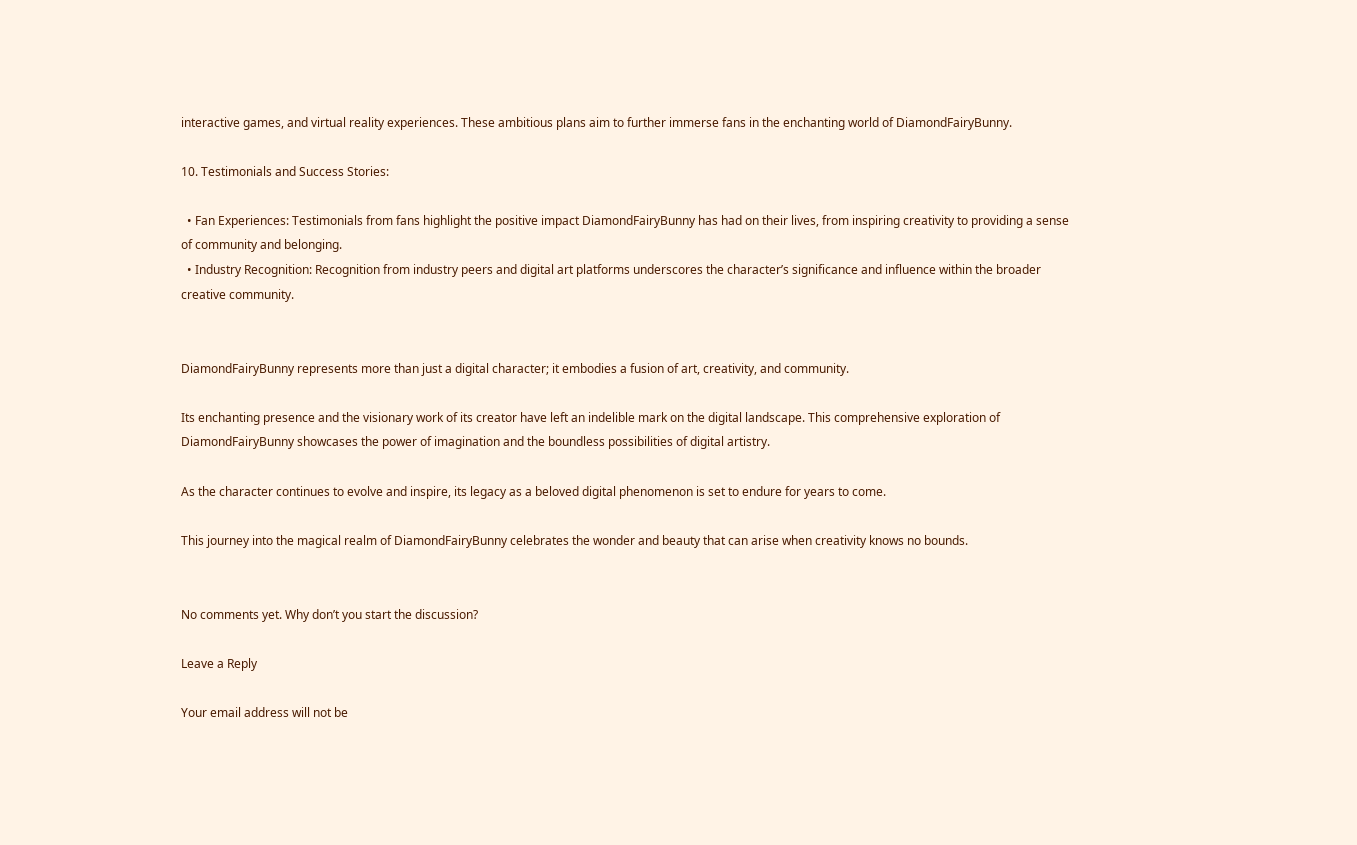interactive games, and virtual reality experiences. These ambitious plans aim to further immerse fans in the enchanting world of DiamondFairyBunny.

10. Testimonials and Success Stories:

  • Fan Experiences: Testimonials from fans highlight the positive impact DiamondFairyBunny has had on their lives, from inspiring creativity to providing a sense of community and belonging.
  • Industry Recognition: Recognition from industry peers and digital art platforms underscores the character’s significance and influence within the broader creative community.


DiamondFairyBunny represents more than just a digital character; it embodies a fusion of art, creativity, and community.

Its enchanting presence and the visionary work of its creator have left an indelible mark on the digital landscape. This comprehensive exploration of DiamondFairyBunny showcases the power of imagination and the boundless possibilities of digital artistry.

As the character continues to evolve and inspire, its legacy as a beloved digital phenomenon is set to endure for years to come.

This journey into the magical realm of DiamondFairyBunny celebrates the wonder and beauty that can arise when creativity knows no bounds.


No comments yet. Why don’t you start the discussion?

Leave a Reply

Your email address will not be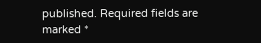published. Required fields are marked *